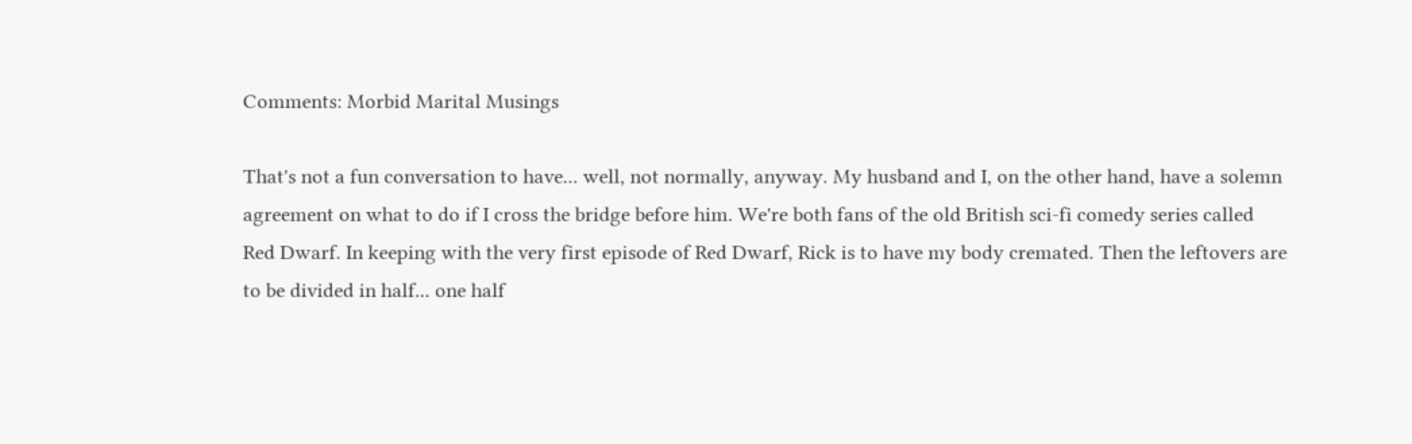Comments: Morbid Marital Musings

That's not a fun conversation to have... well, not normally, anyway. My husband and I, on the other hand, have a solemn agreement on what to do if I cross the bridge before him. We're both fans of the old British sci-fi comedy series called Red Dwarf. In keeping with the very first episode of Red Dwarf, Rick is to have my body cremated. Then the leftovers are to be divided in half... one half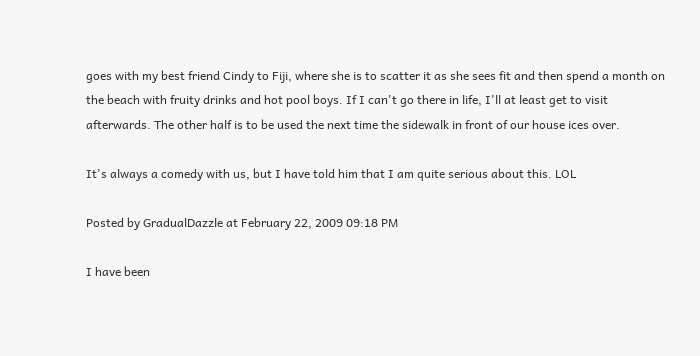goes with my best friend Cindy to Fiji, where she is to scatter it as she sees fit and then spend a month on the beach with fruity drinks and hot pool boys. If I can't go there in life, I'll at least get to visit afterwards. The other half is to be used the next time the sidewalk in front of our house ices over.

It's always a comedy with us, but I have told him that I am quite serious about this. LOL

Posted by GradualDazzle at February 22, 2009 09:18 PM

I have been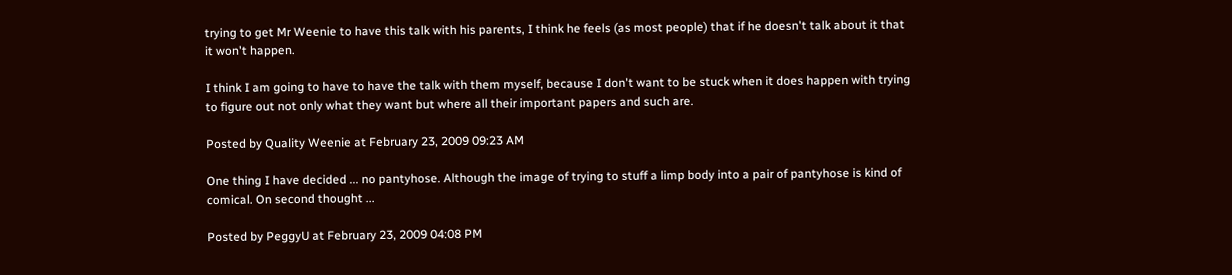trying to get Mr Weenie to have this talk with his parents, I think he feels (as most people) that if he doesn't talk about it that it won't happen.

I think I am going to have to have the talk with them myself, because I don't want to be stuck when it does happen with trying to figure out not only what they want but where all their important papers and such are.

Posted by Quality Weenie at February 23, 2009 09:23 AM

One thing I have decided ... no pantyhose. Although the image of trying to stuff a limp body into a pair of pantyhose is kind of comical. On second thought ...

Posted by PeggyU at February 23, 2009 04:08 PM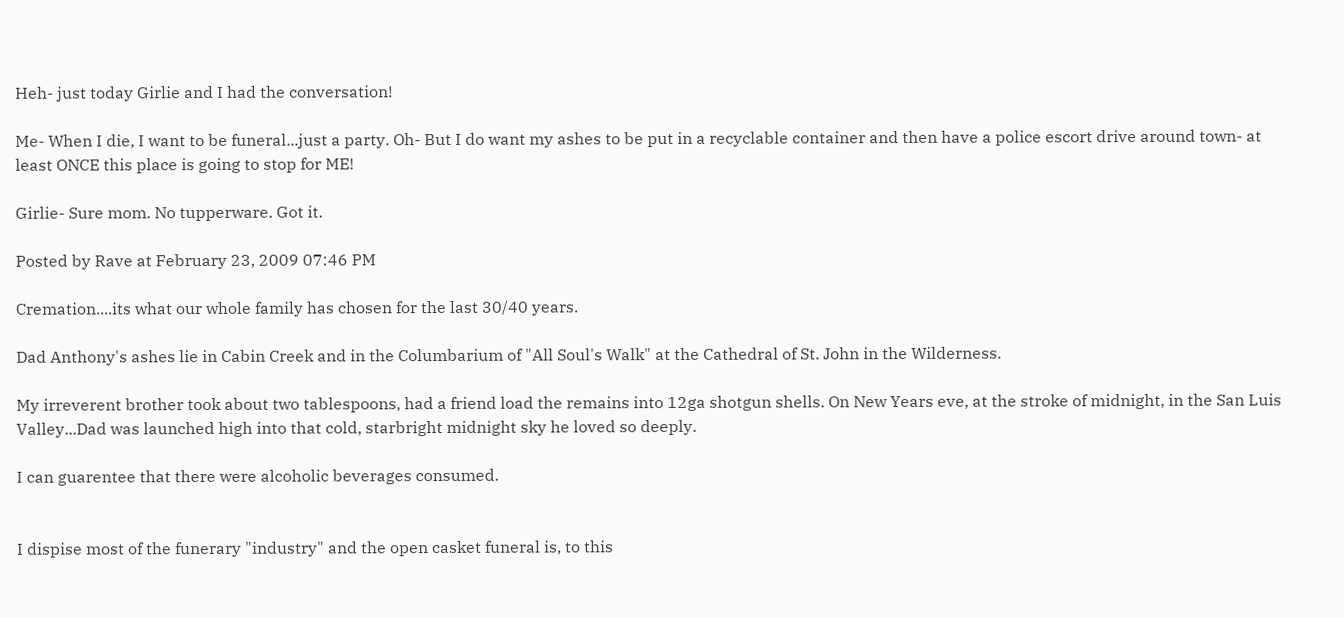Heh- just today Girlie and I had the conversation!

Me- When I die, I want to be funeral...just a party. Oh- But I do want my ashes to be put in a recyclable container and then have a police escort drive around town- at least ONCE this place is going to stop for ME!

Girlie- Sure mom. No tupperware. Got it.

Posted by Rave at February 23, 2009 07:46 PM

Cremation....its what our whole family has chosen for the last 30/40 years.

Dad Anthony's ashes lie in Cabin Creek and in the Columbarium of "All Soul's Walk" at the Cathedral of St. John in the Wilderness.

My irreverent brother took about two tablespoons, had a friend load the remains into 12ga shotgun shells. On New Years eve, at the stroke of midnight, in the San Luis Valley...Dad was launched high into that cold, starbright midnight sky he loved so deeply.

I can guarentee that there were alcoholic beverages consumed.


I dispise most of the funerary "industry" and the open casket funeral is, to this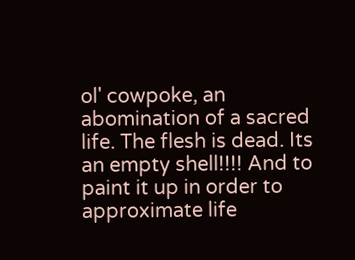ol' cowpoke, an abomination of a sacred life. The flesh is dead. Its an empty shell!!!! And to paint it up in order to approximate life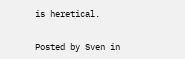is heretical.


Posted by Sven in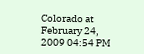Colorado at February 24, 2009 04:54 PM